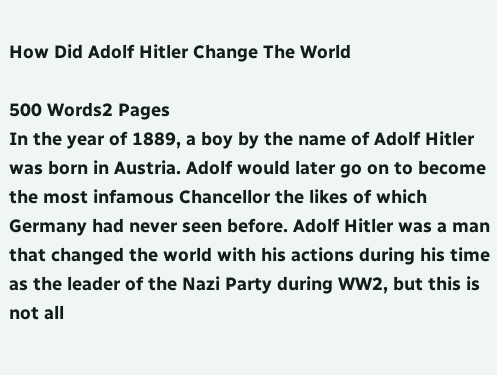How Did Adolf Hitler Change The World

500 Words2 Pages
In the year of 1889, a boy by the name of Adolf Hitler was born in Austria. Adolf would later go on to become the most infamous Chancellor the likes of which Germany had never seen before. Adolf Hitler was a man that changed the world with his actions during his time as the leader of the Nazi Party during WW2, but this is not all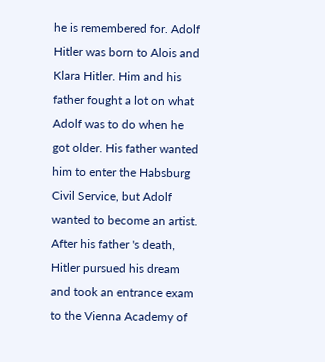he is remembered for. Adolf Hitler was born to Alois and Klara Hitler. Him and his father fought a lot on what Adolf was to do when he got older. His father wanted him to enter the Habsburg Civil Service, but Adolf wanted to become an artist. After his father 's death, Hitler pursued his dream and took an entrance exam to the Vienna Academy of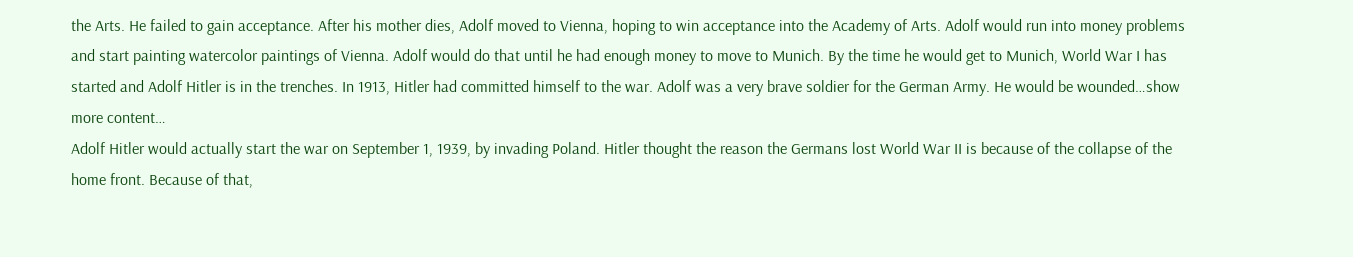the Arts. He failed to gain acceptance. After his mother dies, Adolf moved to Vienna, hoping to win acceptance into the Academy of Arts. Adolf would run into money problems and start painting watercolor paintings of Vienna. Adolf would do that until he had enough money to move to Munich. By the time he would get to Munich, World War I has started and Adolf Hitler is in the trenches. In 1913, Hitler had committed himself to the war. Adolf was a very brave soldier for the German Army. He would be wounded…show more content…
Adolf Hitler would actually start the war on September 1, 1939, by invading Poland. Hitler thought the reason the Germans lost World War II is because of the collapse of the home front. Because of that,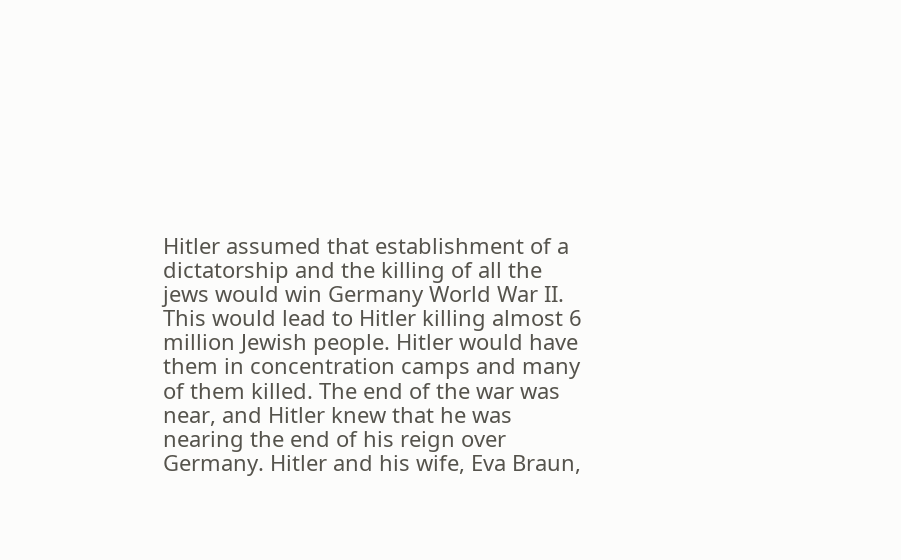Hitler assumed that establishment of a dictatorship and the killing of all the jews would win Germany World War II. This would lead to Hitler killing almost 6 million Jewish people. Hitler would have them in concentration camps and many of them killed. The end of the war was near, and Hitler knew that he was nearing the end of his reign over Germany. Hitler and his wife, Eva Braun,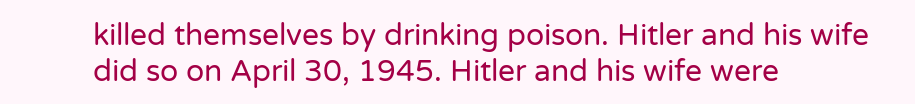killed themselves by drinking poison. Hitler and his wife did so on April 30, 1945. Hitler and his wife were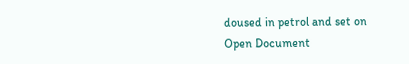doused in petrol and set on
Open Document